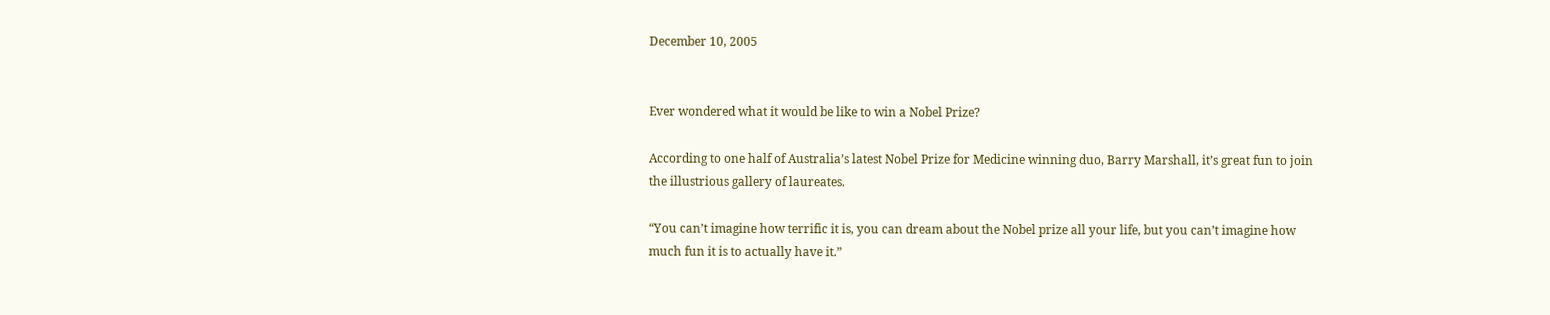December 10, 2005


Ever wondered what it would be like to win a Nobel Prize?

According to one half of Australia’s latest Nobel Prize for Medicine winning duo, Barry Marshall, it’s great fun to join the illustrious gallery of laureates.

“You can’t imagine how terrific it is, you can dream about the Nobel prize all your life, but you can’t imagine how much fun it is to actually have it.”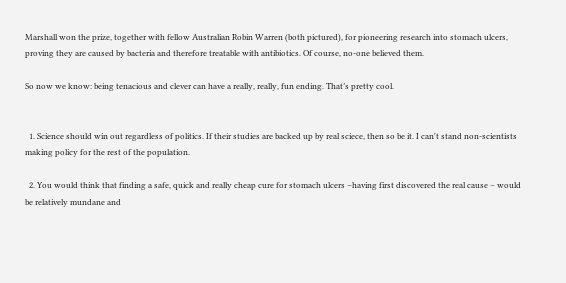Marshall won the prize, together with fellow Australian Robin Warren (both pictured), for pioneering research into stomach ulcers, proving they are caused by bacteria and therefore treatable with antibiotics. Of course, no-one believed them.

So now we know: being tenacious and clever can have a really, really, fun ending. That’s pretty cool.


  1. Science should win out regardless of politics. If their studies are backed up by real sciece, then so be it. I can't stand non-scientists making policy for the rest of the population.

  2. You would think that finding a safe, quick and really cheap cure for stomach ulcers –having first discovered the real cause – would be relatively mundane and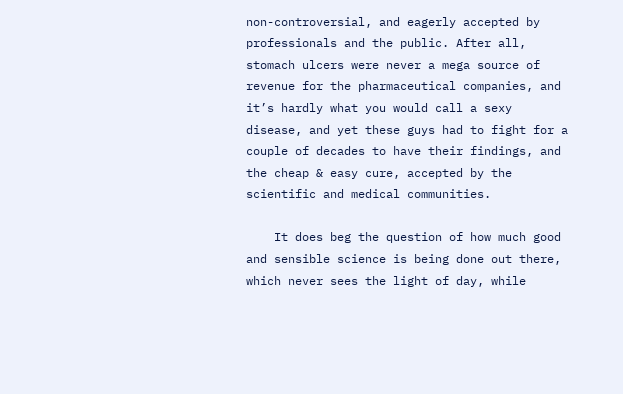non-controversial, and eagerly accepted by professionals and the public. After all, stomach ulcers were never a mega source of revenue for the pharmaceutical companies, and it’s hardly what you would call a sexy disease, and yet these guys had to fight for a couple of decades to have their findings, and the cheap & easy cure, accepted by the scientific and medical communities.

    It does beg the question of how much good and sensible science is being done out there, which never sees the light of day, while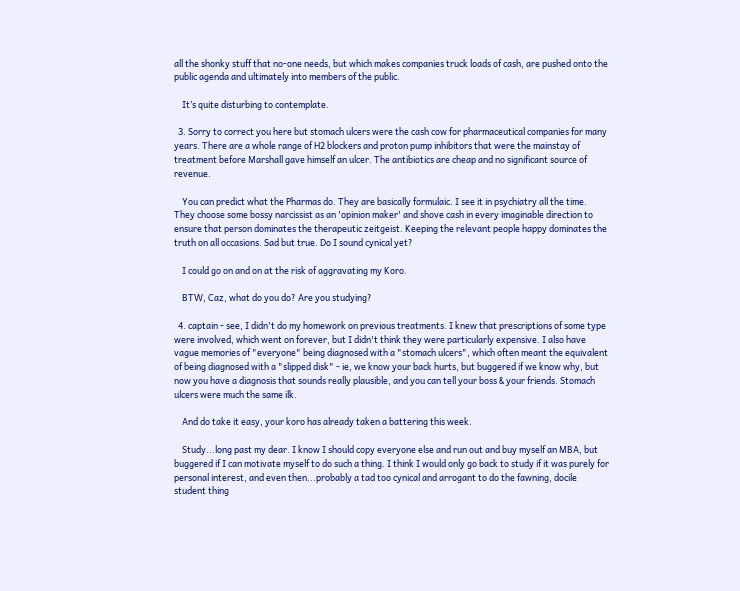all the shonky stuff that no-one needs, but which makes companies truck loads of cash, are pushed onto the public agenda and ultimately into members of the public.

    It’s quite disturbing to contemplate.

  3. Sorry to correct you here but stomach ulcers were the cash cow for pharmaceutical companies for many years. There are a whole range of H2 blockers and proton pump inhibitors that were the mainstay of treatment before Marshall gave himself an ulcer. The antibiotics are cheap and no significant source of revenue.

    You can predict what the Pharmas do. They are basically formulaic. I see it in psychiatry all the time. They choose some bossy narcissist as an 'opinion maker' and shove cash in every imaginable direction to ensure that person dominates the therapeutic zeitgeist. Keeping the relevant people happy dominates the truth on all occasions. Sad but true. Do I sound cynical yet?

    I could go on and on at the risk of aggravating my Koro.

    BTW, Caz, what do you do? Are you studying?

  4. captain - see, I didn't do my homework on previous treatments. I knew that prescriptions of some type were involved, which went on forever, but I didn't think they were particularly expensive. I also have vague memories of "everyone" being diagnosed with a "stomach ulcers", which often meant the equivalent of being diagnosed with a "slipped disk" - ie, we know your back hurts, but buggered if we know why, but now you have a diagnosis that sounds really plausible, and you can tell your boss & your friends. Stomach ulcers were much the same ilk.

    And do take it easy, your koro has already taken a battering this week.

    Study...long past my dear. I know I should copy everyone else and run out and buy myself an MBA, but buggered if I can motivate myself to do such a thing. I think I would only go back to study if it was purely for personal interest, and even then...probably a tad too cynical and arrogant to do the fawning, docile student thing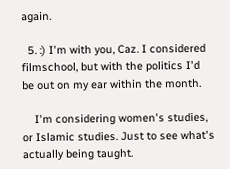again.

  5. :) I'm with you, Caz. I considered filmschool, but with the politics I'd be out on my ear within the month.

    I'm considering women's studies, or Islamic studies. Just to see what's actually being taught.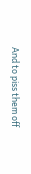And to piss them off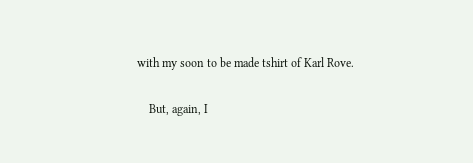with my soon to be made tshirt of Karl Rove.

    But, again, I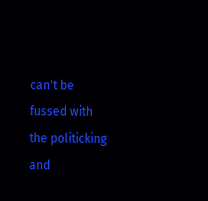can't be fussed with the politicking and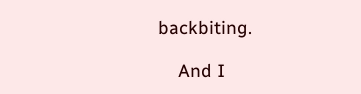backbiting.

    And I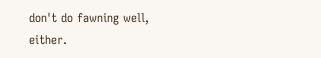don't do fawning well, either.